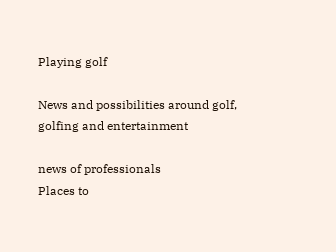Playing golf

News and possibilities around golf, golfing and entertainment

news of professionals
Places to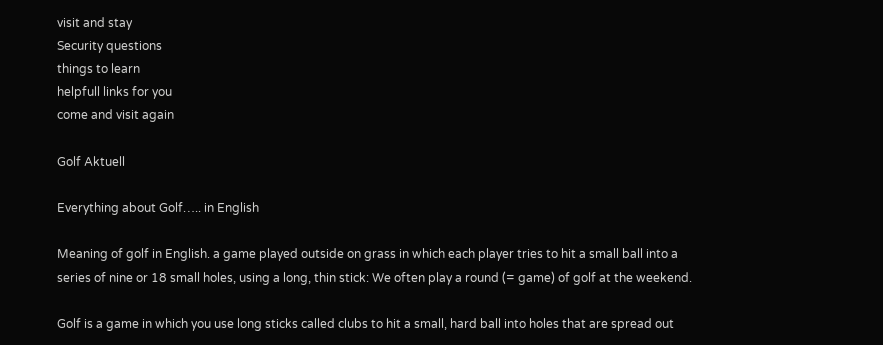visit and stay
Security questions
things to learn
helpfull links for you
come and visit again

Golf Aktuell

Everything about Golf….. in English

Meaning of golf in English. a game played outside on grass in which each player tries to hit a small ball into a series of nine or 18 small holes, using a long, thin stick: We often play a round (= game) of golf at the weekend.

Golf is a game in which you use long sticks called clubs to hit a small, hard ball into holes that are spread out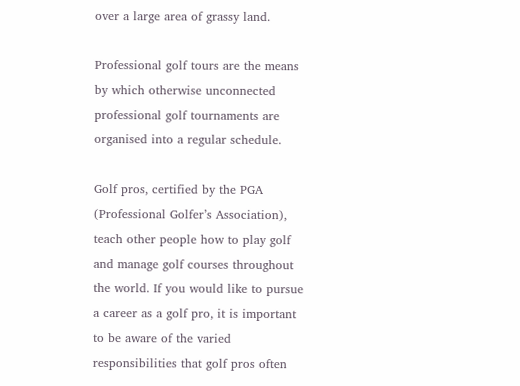over a large area of grassy land.

Professional golf tours are the means by which otherwise unconnected professional golf tournaments are organised into a regular schedule.

Golf pros, certified by the PGA (Professional Golfer’s Association), teach other people how to play golf and manage golf courses throughout the world. If you would like to pursue a career as a golf pro, it is important to be aware of the varied responsibilities that golf pros often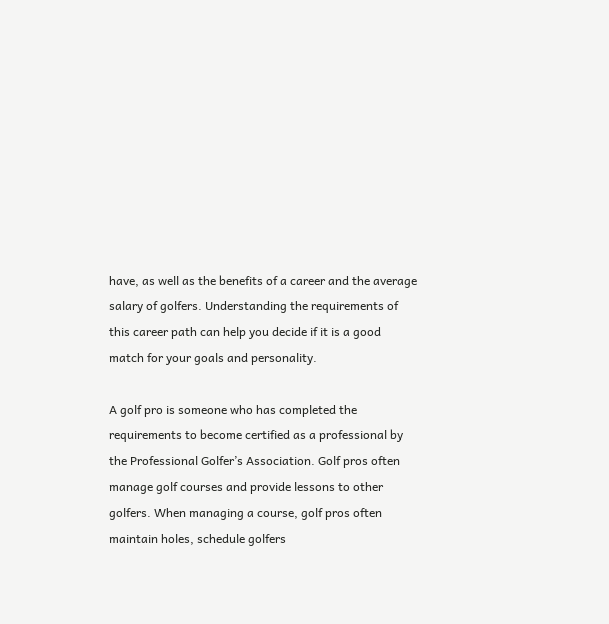have, as well as the benefits of a career and the average salary of golfers. Understanding the requirements of this career path can help you decide if it is a good match for your goals and personality.

A golf pro is someone who has completed the requirements to become certified as a professional by the Professional Golfer’s Association. Golf pros often manage golf courses and provide lessons to other golfers. When managing a course, golf pros often maintain holes, schedule golfers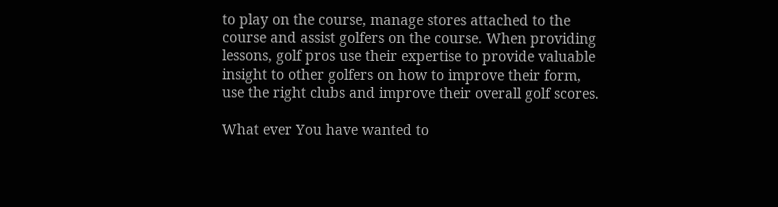to play on the course, manage stores attached to the course and assist golfers on the course. When providing lessons, golf pros use their expertise to provide valuable insight to other golfers on how to improve their form, use the right clubs and improve their overall golf scores.

What ever You have wanted to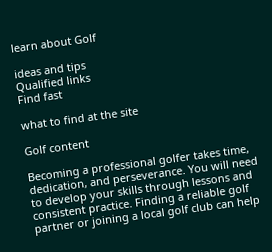learn about Golf

ideas and tips
Qualified links
Find fast

what to find at the site

Golf content

Becoming a professional golfer takes time, dedication, and perseverance. You will need to develop your skills through lessons and consistent practice. Finding a reliable golf partner or joining a local golf club can help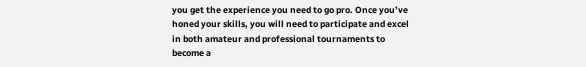you get the experience you need to go pro. Once you’ve honed your skills, you will need to participate and excel in both amateur and professional tournaments to become a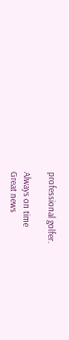professional golfer.

Always on time
Great news